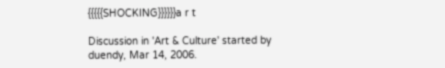{{{{{SHOCKING}}}}}}a r t

Discussion in 'Art & Culture' started by duendy, Mar 14, 2006.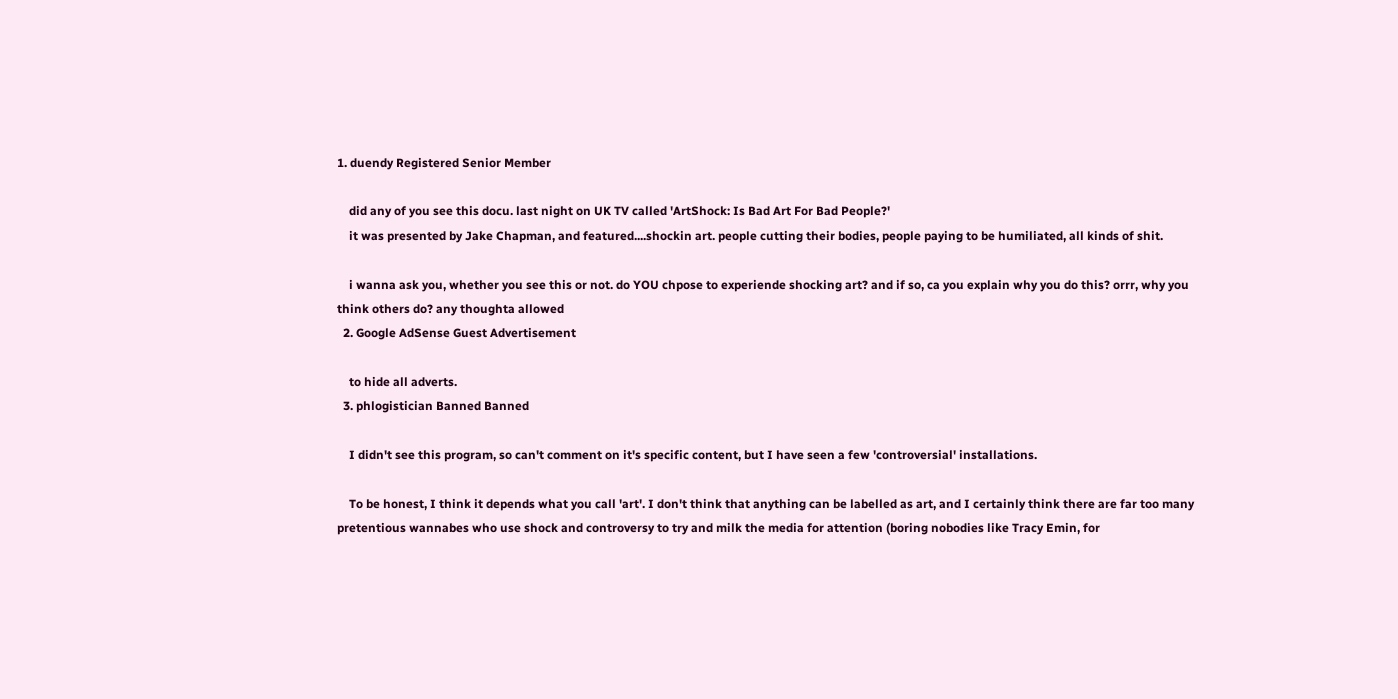1. duendy Registered Senior Member

    did any of you see this docu. last night on UK TV called 'ArtShock: Is Bad Art For Bad People?'
    it was presented by Jake Chapman, and featured....shockin art. people cutting their bodies, people paying to be humiliated, all kinds of shit.

    i wanna ask you, whether you see this or not. do YOU chpose to experiende shocking art? and if so, ca you explain why you do this? orrr, why you think others do? any thoughta allowed
  2. Google AdSense Guest Advertisement

    to hide all adverts.
  3. phlogistician Banned Banned

    I didn't see this program, so can't comment on it's specific content, but I have seen a few 'controversial' installations.

    To be honest, I think it depends what you call 'art'. I don't think that anything can be labelled as art, and I certainly think there are far too many pretentious wannabes who use shock and controversy to try and milk the media for attention (boring nobodies like Tracy Emin, for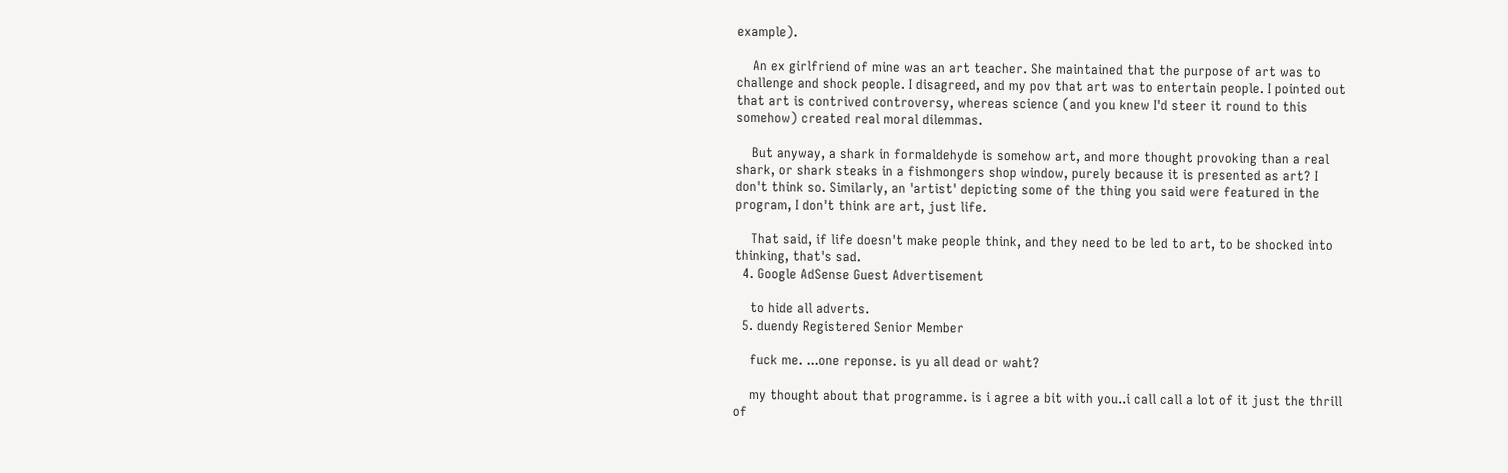example).

    An ex girlfriend of mine was an art teacher. She maintained that the purpose of art was to challenge and shock people. I disagreed, and my pov that art was to entertain people. I pointed out that art is contrived controversy, whereas science (and you knew I'd steer it round to this somehow) created real moral dilemmas.

    But anyway, a shark in formaldehyde is somehow art, and more thought provoking than a real shark, or shark steaks in a fishmongers shop window, purely because it is presented as art? I don't think so. Similarly, an 'artist' depicting some of the thing you said were featured in the program, I don't think are art, just life.

    That said, if life doesn't make people think, and they need to be led to art, to be shocked into thinking, that's sad.
  4. Google AdSense Guest Advertisement

    to hide all adverts.
  5. duendy Registered Senior Member

    fuck me. ...one reponse. is yu all dead or waht?

    my thought about that programme. is i agree a bit with you..i call call a lot of it just the thrill of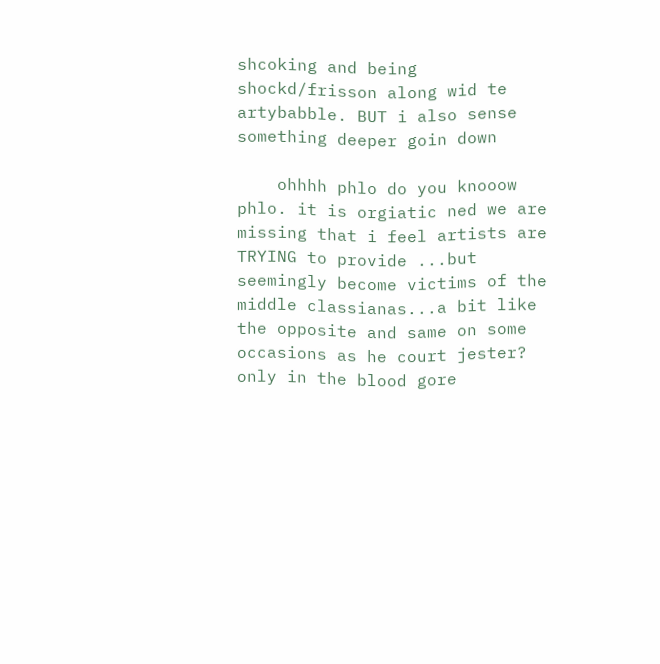shcoking and being shockd/frisson along wid te artybabble. BUT i also sense something deeper goin down

    ohhhh phlo do you knooow phlo. it is orgiatic ned we are missing that i feel artists are TRYING to provide ...but seemingly become victims of the middle classianas...a bit like the opposite and same on some occasions as he court jester? only in the blood gore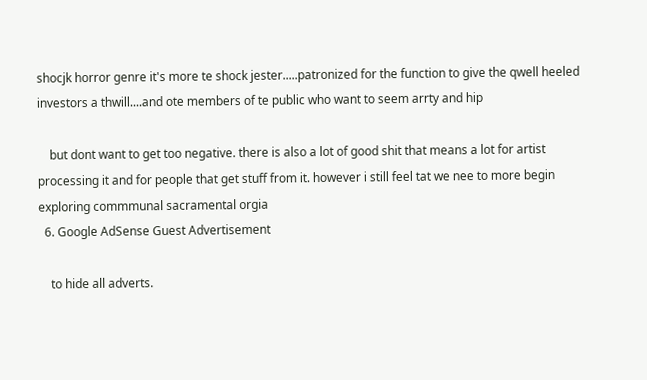shocjk horror genre it's more te shock jester.....patronized for the function to give the qwell heeled investors a thwill....and ote members of te public who want to seem arrty and hip

    but dont want to get too negative. there is also a lot of good shit that means a lot for artist processing it and for people that get stuff from it. however i still feel tat we nee to more begin exploring commmunal sacramental orgia
  6. Google AdSense Guest Advertisement

    to hide all adverts.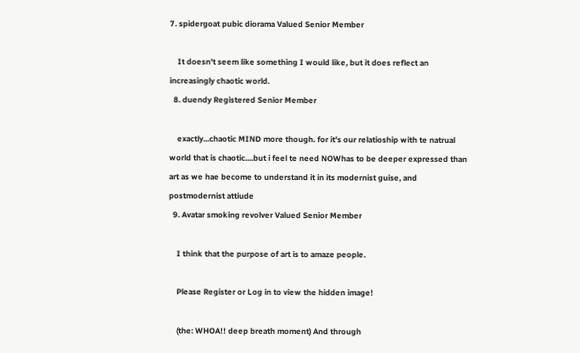7. spidergoat pubic diorama Valued Senior Member

    It doesn't seem like something I would like, but it does reflect an increasingly chaotic world.
  8. duendy Registered Senior Member

    exactly...chaotic MIND more though. for it's our relatioship with te natrual world that is chaotic....but i feel te need NOWhas to be deeper expressed than art as we hae become to understand it in its modernist guise, and postmodernist attiude
  9. Avatar smoking revolver Valued Senior Member

    I think that the purpose of art is to amaze people.

    Please Register or Log in to view the hidden image!

    (the: WHOA!! deep breath moment) And through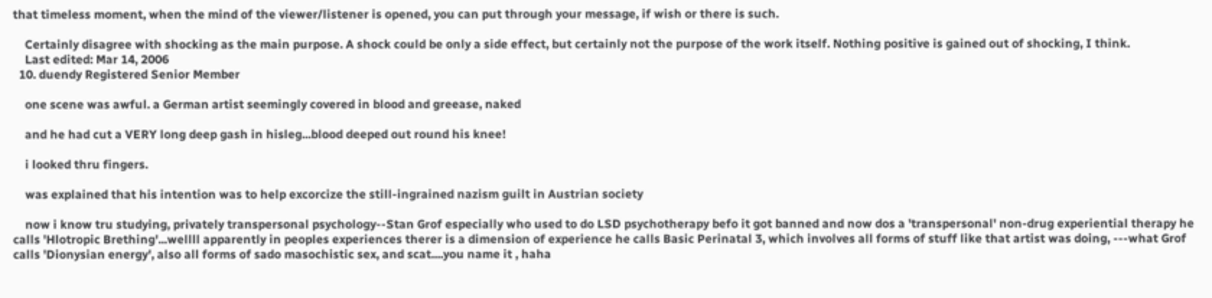that timeless moment, when the mind of the viewer/listener is opened, you can put through your message, if wish or there is such.

    Certainly disagree with shocking as the main purpose. A shock could be only a side effect, but certainly not the purpose of the work itself. Nothing positive is gained out of shocking, I think.
    Last edited: Mar 14, 2006
  10. duendy Registered Senior Member

    one scene was awful. a German artist seemingly covered in blood and greease, naked

    and he had cut a VERY long deep gash in hisleg...blood deeped out round his knee!

    i looked thru fingers.

    was explained that his intention was to help excorcize the still-ingrained nazism guilt in Austrian society

    now i know tru studying, privately transpersonal psychology--Stan Grof especially who used to do LSD psychotherapy befo it got banned and now dos a 'transpersonal' non-drug experiential therapy he calls 'Hlotropic Brething'...wellll apparently in peoples experiences therer is a dimension of experience he calls Basic Perinatal 3, which involves all forms of stuff like that artist was doing, ---what Grof calls 'Dionysian energy', also all forms of sado masochistic sex, and scat....you name it , haha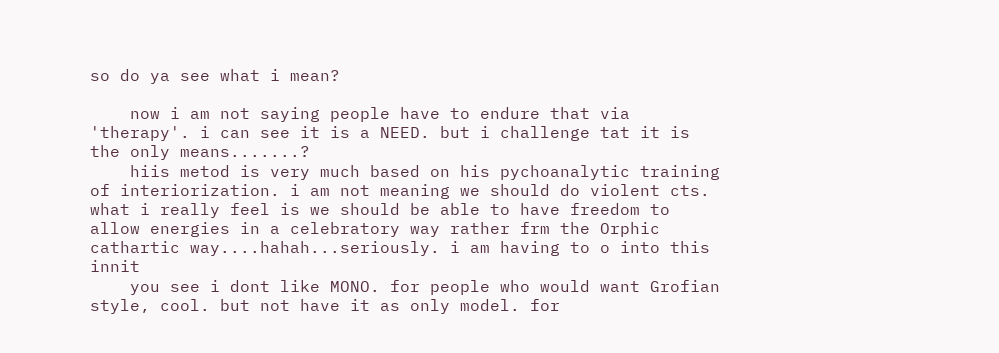so do ya see what i mean?

    now i am not saying people have to endure that via 'therapy'. i can see it is a NEED. but i challenge tat it is the only means.......?
    hiis metod is very much based on his pychoanalytic training of interiorization. i am not meaning we should do violent cts. what i really feel is we should be able to have freedom to allow energies in a celebratory way rather frm the Orphic cathartic way....hahah...seriously. i am having to o into this innit
    you see i dont like MONO. for people who would want Grofian style, cool. but not have it as only model. for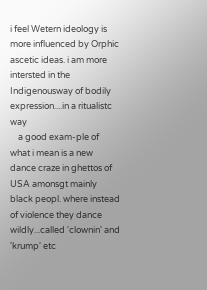i feel Wetern ideology is more influenced by Orphic ascetic ideas. i am more intersted in the Indigenousway of bodily expression....in a ritualistc way
    a good exam-ple of what i mean is a new dance craze in ghettos of USA amonsgt mainly black peopl. where instead of violence they dance wildly...called 'clownin' and 'krump' etc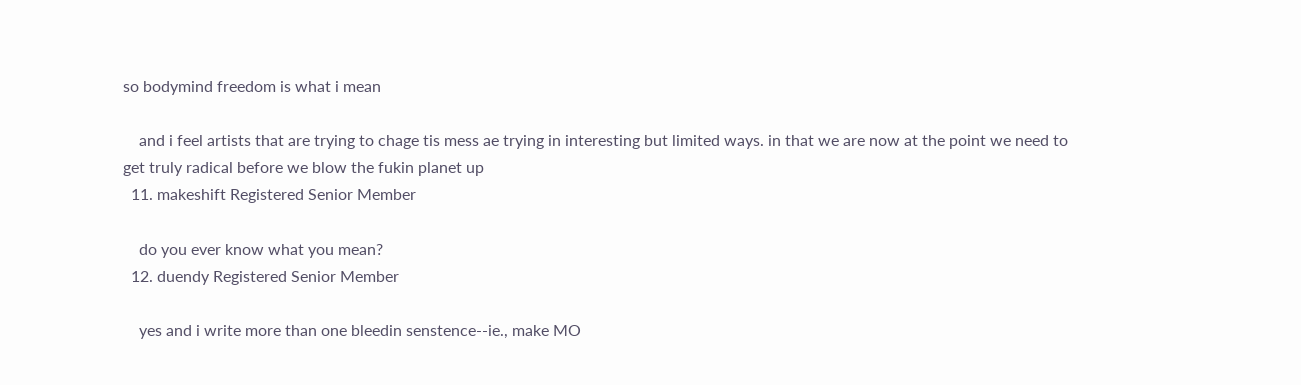so bodymind freedom is what i mean

    and i feel artists that are trying to chage tis mess ae trying in interesting but limited ways. in that we are now at the point we need to get truly radical before we blow the fukin planet up
  11. makeshift Registered Senior Member

    do you ever know what you mean?
  12. duendy Registered Senior Member

    yes and i write more than one bleedin senstence--ie., make MO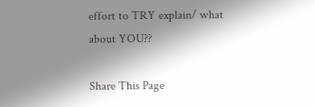effort to TRY explain/ what about YOU??

Share This Page